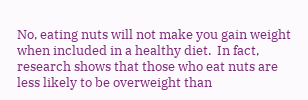No, eating nuts will not make you gain weight when included in a healthy diet.  In fact, research shows that those who eat nuts are less likely to be overweight than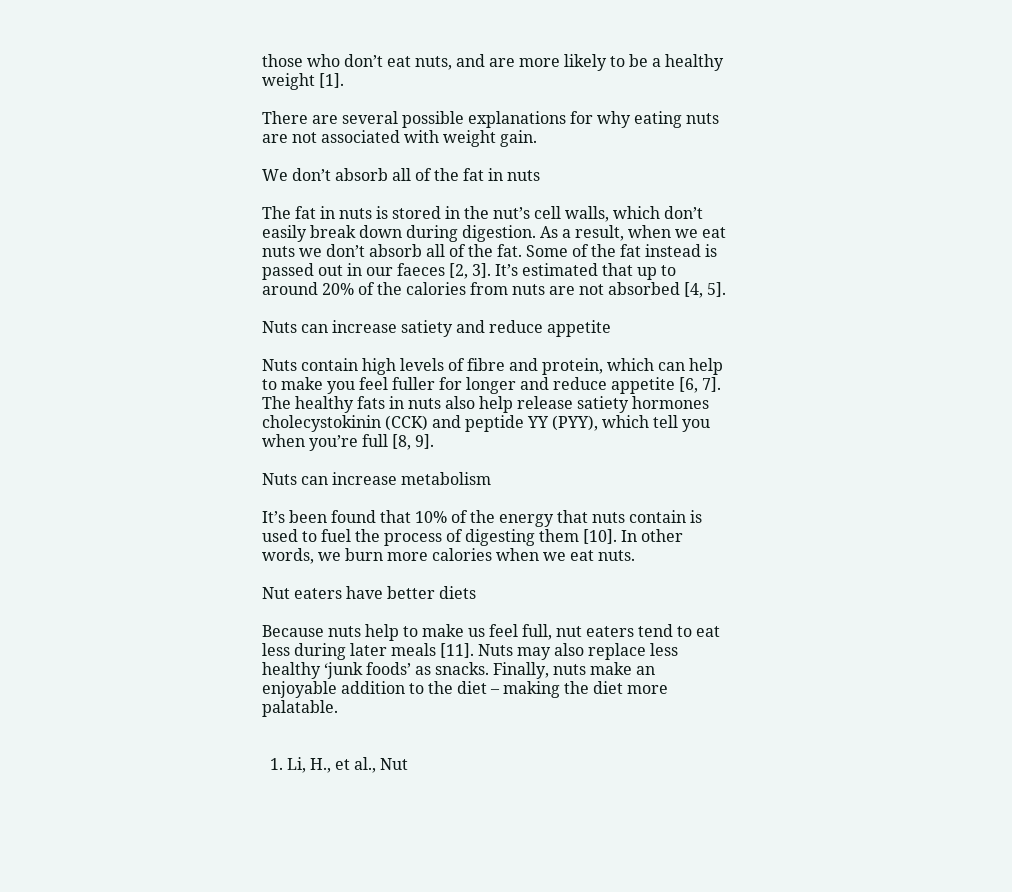those who don’t eat nuts, and are more likely to be a healthy weight [1].

There are several possible explanations for why eating nuts are not associated with weight gain.

We don’t absorb all of the fat in nuts

The fat in nuts is stored in the nut’s cell walls, which don’t easily break down during digestion. As a result, when we eat nuts we don’t absorb all of the fat. Some of the fat instead is passed out in our faeces [2, 3]. It’s estimated that up to around 20% of the calories from nuts are not absorbed [4, 5].

Nuts can increase satiety and reduce appetite

Nuts contain high levels of fibre and protein, which can help to make you feel fuller for longer and reduce appetite [6, 7]. The healthy fats in nuts also help release satiety hormones cholecystokinin (CCK) and peptide YY (PYY), which tell you when you’re full [8, 9].

Nuts can increase metabolism

It’s been found that 10% of the energy that nuts contain is used to fuel the process of digesting them [10]. In other words, we burn more calories when we eat nuts.

Nut eaters have better diets

Because nuts help to make us feel full, nut eaters tend to eat less during later meals [11]. Nuts may also replace less healthy ‘junk foods’ as snacks. Finally, nuts make an enjoyable addition to the diet – making the diet more palatable.


  1. Li, H., et al., Nut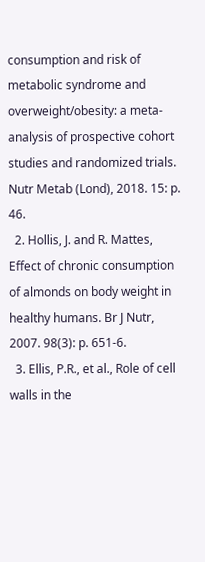consumption and risk of metabolic syndrome and overweight/obesity: a meta-analysis of prospective cohort studies and randomized trials. Nutr Metab (Lond), 2018. 15: p. 46.
  2. Hollis, J. and R. Mattes, Effect of chronic consumption of almonds on body weight in healthy humans. Br J Nutr, 2007. 98(3): p. 651-6.
  3. Ellis, P.R., et al., Role of cell walls in the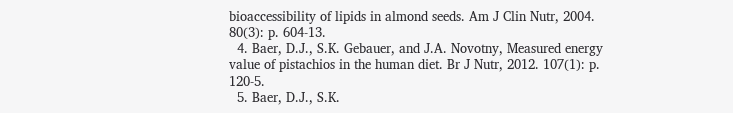bioaccessibility of lipids in almond seeds. Am J Clin Nutr, 2004. 80(3): p. 604-13.
  4. Baer, D.J., S.K. Gebauer, and J.A. Novotny, Measured energy value of pistachios in the human diet. Br J Nutr, 2012. 107(1): p. 120-5.
  5. Baer, D.J., S.K.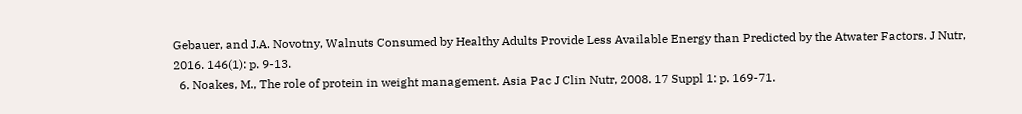Gebauer, and J.A. Novotny, Walnuts Consumed by Healthy Adults Provide Less Available Energy than Predicted by the Atwater Factors. J Nutr, 2016. 146(1): p. 9-13.
  6. Noakes, M., The role of protein in weight management. Asia Pac J Clin Nutr, 2008. 17 Suppl 1: p. 169-71.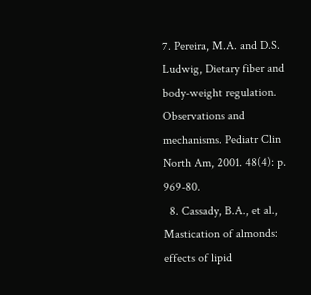7. Pereira, M.A. and D.S. Ludwig, Dietary fiber and body-weight regulation. Observations and mechanisms. Pediatr Clin North Am, 2001. 48(4): p. 969-80.
  8. Cassady, B.A., et al., Mastication of almonds: effects of lipid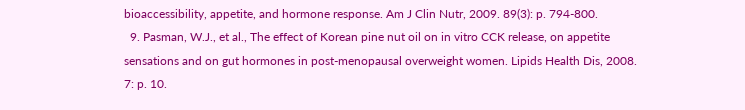bioaccessibility, appetite, and hormone response. Am J Clin Nutr, 2009. 89(3): p. 794-800.
  9. Pasman, W.J., et al., The effect of Korean pine nut oil on in vitro CCK release, on appetite sensations and on gut hormones in post-menopausal overweight women. Lipids Health Dis, 2008. 7: p. 10.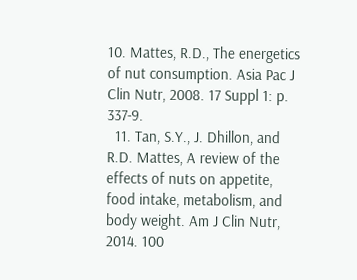10. Mattes, R.D., The energetics of nut consumption. Asia Pac J Clin Nutr, 2008. 17 Suppl 1: p. 337-9.
  11. Tan, S.Y., J. Dhillon, and R.D. Mattes, A review of the effects of nuts on appetite, food intake, metabolism, and body weight. Am J Clin Nutr, 2014. 100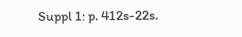Suppl 1: p. 412s-22s.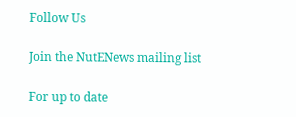Follow Us

Join the NutENews mailing list

For up to date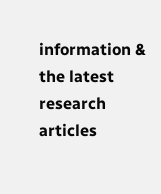information & the latest research articles